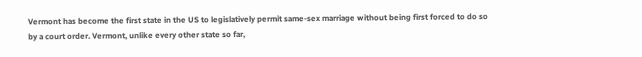Vermont has become the first state in the US to legislatively permit same-sex marriage without being first forced to do so by a court order. Vermont, unlike every other state so far,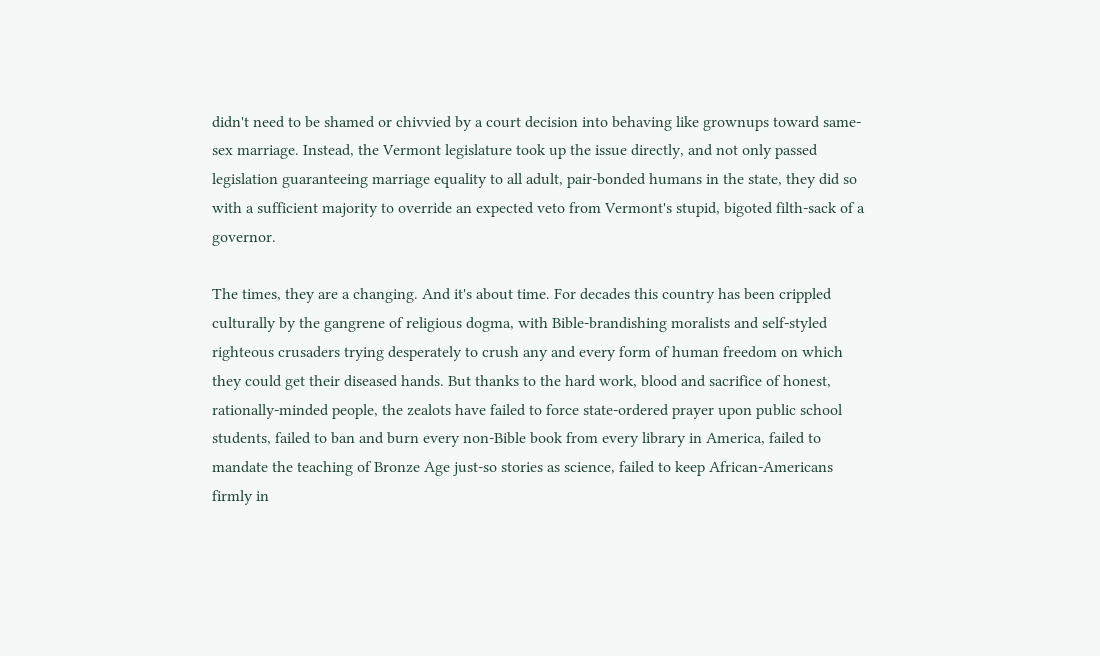didn't need to be shamed or chivvied by a court decision into behaving like grownups toward same-sex marriage. Instead, the Vermont legislature took up the issue directly, and not only passed legislation guaranteeing marriage equality to all adult, pair-bonded humans in the state, they did so with a sufficient majority to override an expected veto from Vermont's stupid, bigoted filth-sack of a governor.

The times, they are a changing. And it's about time. For decades this country has been crippled culturally by the gangrene of religious dogma, with Bible-brandishing moralists and self-styled righteous crusaders trying desperately to crush any and every form of human freedom on which they could get their diseased hands. But thanks to the hard work, blood and sacrifice of honest, rationally-minded people, the zealots have failed to force state-ordered prayer upon public school students, failed to ban and burn every non-Bible book from every library in America, failed to mandate the teaching of Bronze Age just-so stories as science, failed to keep African-Americans firmly in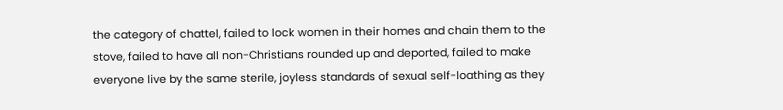the category of chattel, failed to lock women in their homes and chain them to the stove, failed to have all non-Christians rounded up and deported, failed to make everyone live by the same sterile, joyless standards of sexual self-loathing as they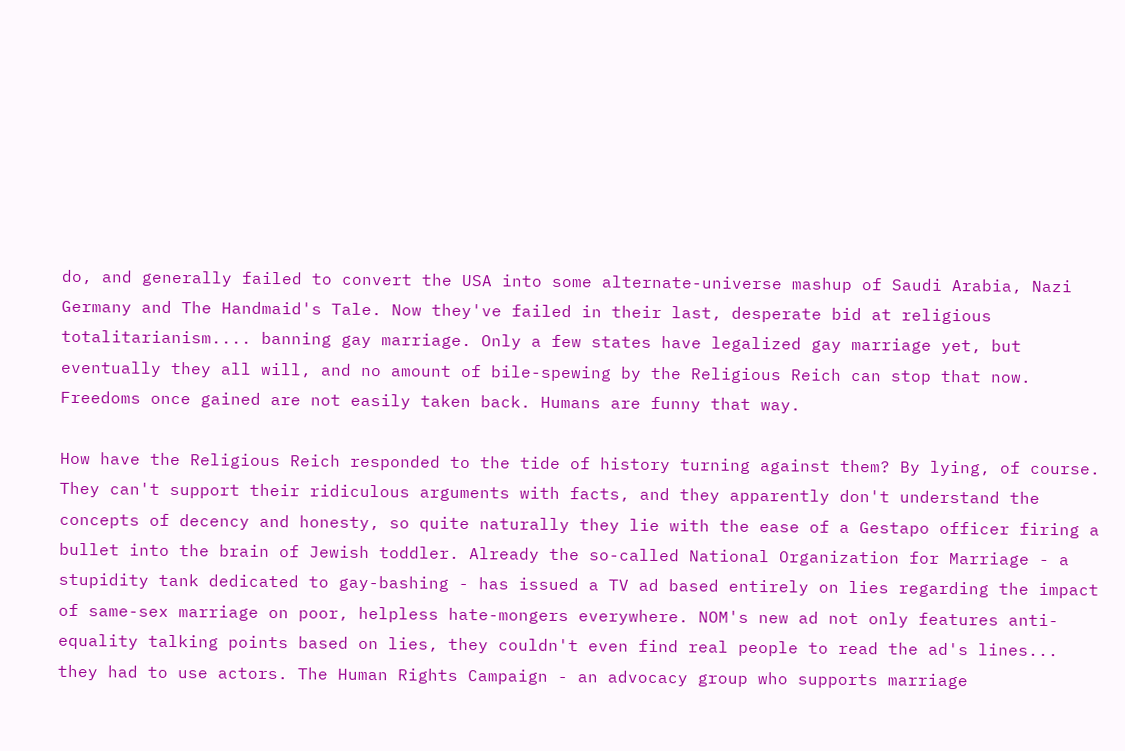do, and generally failed to convert the USA into some alternate-universe mashup of Saudi Arabia, Nazi Germany and The Handmaid's Tale. Now they've failed in their last, desperate bid at religious totalitarianism.... banning gay marriage. Only a few states have legalized gay marriage yet, but eventually they all will, and no amount of bile-spewing by the Religious Reich can stop that now. Freedoms once gained are not easily taken back. Humans are funny that way.

How have the Religious Reich responded to the tide of history turning against them? By lying, of course. They can't support their ridiculous arguments with facts, and they apparently don't understand the concepts of decency and honesty, so quite naturally they lie with the ease of a Gestapo officer firing a bullet into the brain of Jewish toddler. Already the so-called National Organization for Marriage - a stupidity tank dedicated to gay-bashing - has issued a TV ad based entirely on lies regarding the impact of same-sex marriage on poor, helpless hate-mongers everywhere. NOM's new ad not only features anti-equality talking points based on lies, they couldn't even find real people to read the ad's lines... they had to use actors. The Human Rights Campaign - an advocacy group who supports marriage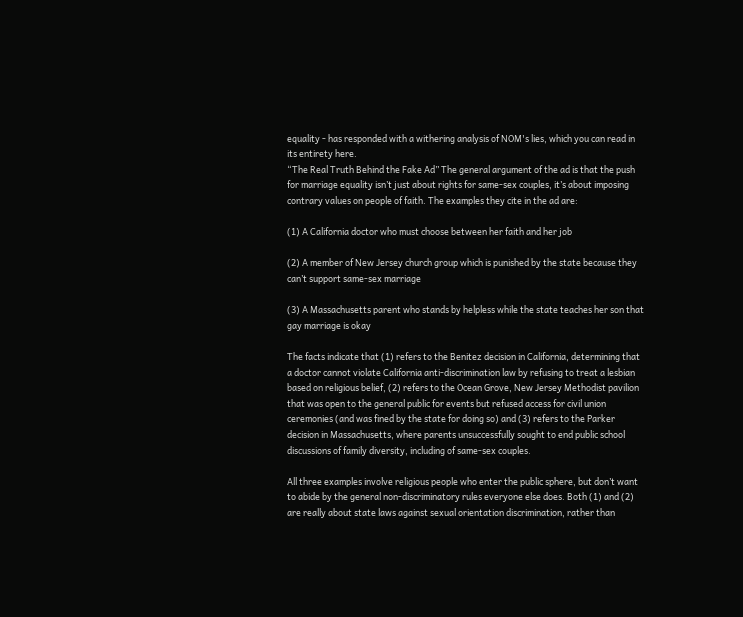equality - has responded with a withering analysis of NOM's lies, which you can read in its entirety here.
“The Real Truth Behind the Fake Ad” The general argument of the ad is that the push for marriage equality isn’t just about rights for same-sex couples, it’s about imposing contrary values on people of faith. The examples they cite in the ad are:

(1) A California doctor who must choose between her faith and her job

(2) A member of New Jersey church group which is punished by the state because they can’t support same-sex marriage

(3) A Massachusetts parent who stands by helpless while the state teaches her son that gay marriage is okay

The facts indicate that (1) refers to the Benitez decision in California, determining that a doctor cannot violate California anti-discrimination law by refusing to treat a lesbian based on religious belief, (2) refers to the Ocean Grove, New Jersey Methodist pavilion that was open to the general public for events but refused access for civil union ceremonies (and was fined by the state for doing so) and (3) refers to the Parker decision in Massachusetts, where parents unsuccessfully sought to end public school discussions of family diversity, including of same-sex couples.

All three examples involve religious people who enter the public sphere, but don’t want to abide by the general non-discriminatory rules everyone else does. Both (1) and (2) are really about state laws against sexual orientation discrimination, rather than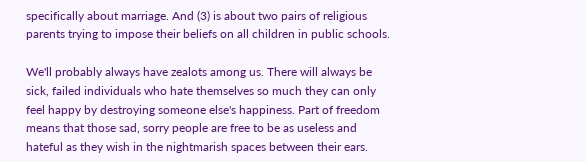specifically about marriage. And (3) is about two pairs of religious parents trying to impose their beliefs on all children in public schools.

We'll probably always have zealots among us. There will always be sick, failed individuals who hate themselves so much they can only feel happy by destroying someone else's happiness. Part of freedom means that those sad, sorry people are free to be as useless and hateful as they wish in the nightmarish spaces between their ears.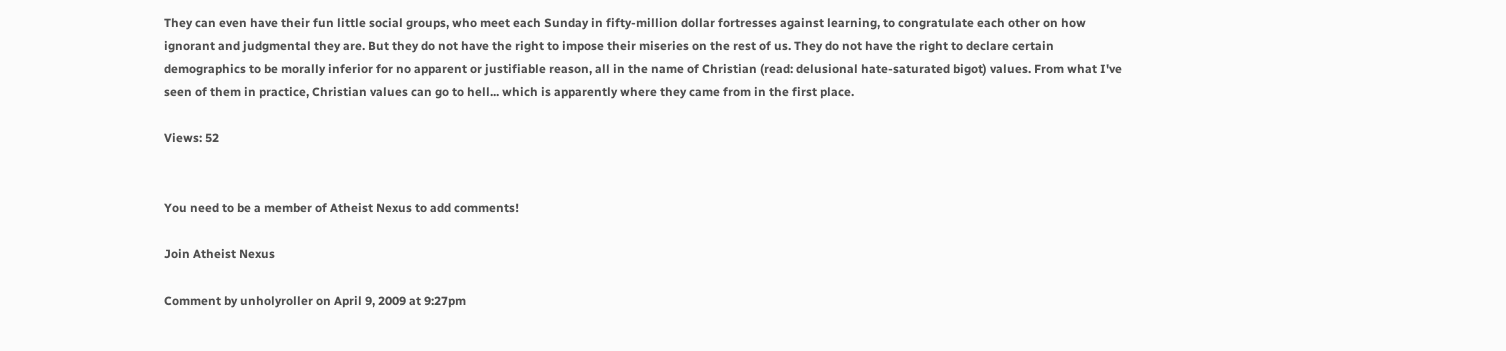They can even have their fun little social groups, who meet each Sunday in fifty-million dollar fortresses against learning, to congratulate each other on how ignorant and judgmental they are. But they do not have the right to impose their miseries on the rest of us. They do not have the right to declare certain demographics to be morally inferior for no apparent or justifiable reason, all in the name of Christian (read: delusional hate-saturated bigot) values. From what I've seen of them in practice, Christian values can go to hell... which is apparently where they came from in the first place.

Views: 52


You need to be a member of Atheist Nexus to add comments!

Join Atheist Nexus

Comment by unholyroller on April 9, 2009 at 9:27pm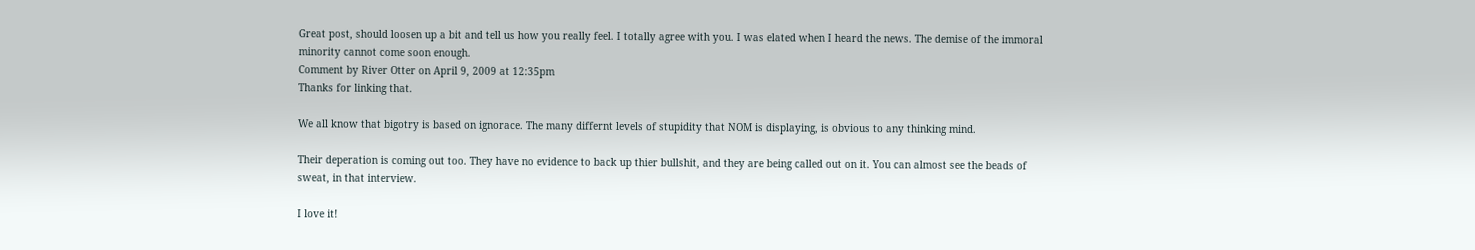Great post, should loosen up a bit and tell us how you really feel. I totally agree with you. I was elated when I heard the news. The demise of the immoral minority cannot come soon enough.
Comment by River Otter on April 9, 2009 at 12:35pm
Thanks for linking that.

We all know that bigotry is based on ignorace. The many differnt levels of stupidity that NOM is displaying, is obvious to any thinking mind.

Their deperation is coming out too. They have no evidence to back up thier bullshit, and they are being called out on it. You can almost see the beads of sweat, in that interview.

I love it!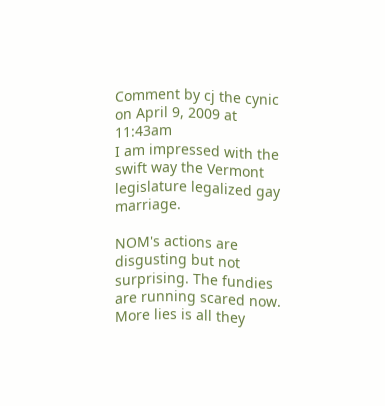Comment by cj the cynic on April 9, 2009 at 11:43am
I am impressed with the swift way the Vermont legislature legalized gay marriage.

NOM's actions are disgusting but not surprising. The fundies are running scared now. More lies is all they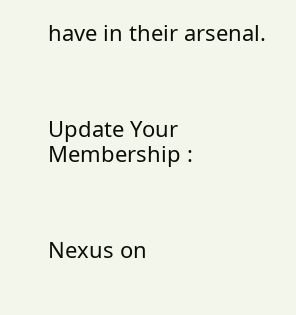have in their arsenal.



Update Your Membership :



Nexus on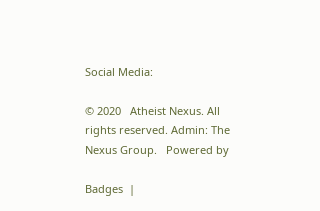Social Media:

© 2020   Atheist Nexus. All rights reserved. Admin: The Nexus Group.   Powered by

Badges  |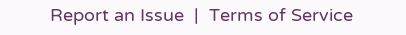Report an Issue  |  Terms of Service